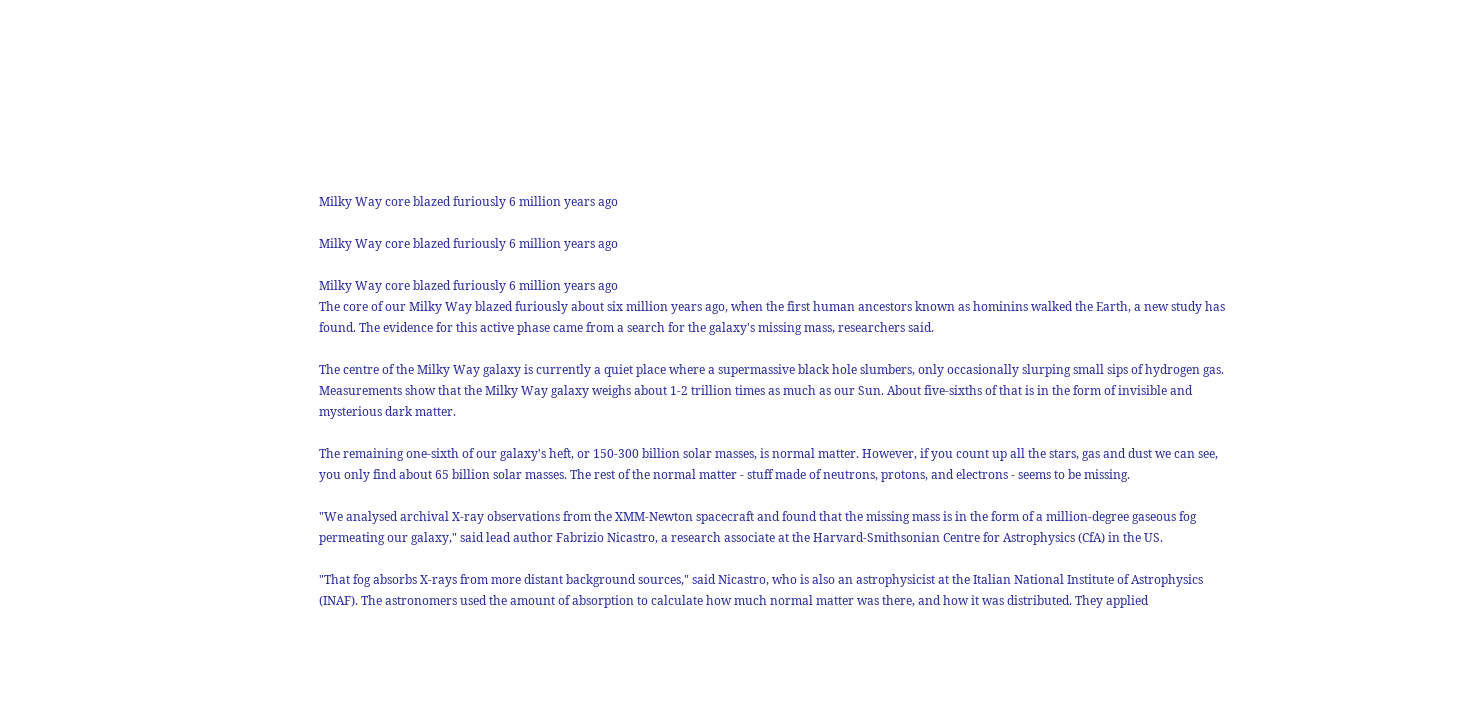Milky Way core blazed furiously 6 million years ago

Milky Way core blazed furiously 6 million years ago

Milky Way core blazed furiously 6 million years ago
The core of our Milky Way blazed furiously about six million years ago, when the first human ancestors known as hominins walked the Earth, a new study has found. The evidence for this active phase came from a search for the galaxy's missing mass, researchers said.

The centre of the Milky Way galaxy is currently a quiet place where a supermassive black hole slumbers, only occasionally slurping small sips of hydrogen gas. Measurements show that the Milky Way galaxy weighs about 1-2 trillion times as much as our Sun. About five-sixths of that is in the form of invisible and mysterious dark matter.

The remaining one-sixth of our galaxy's heft, or 150-300 billion solar masses, is normal matter. However, if you count up all the stars, gas and dust we can see, you only find about 65 billion solar masses. The rest of the normal matter - stuff made of neutrons, protons, and electrons - seems to be missing.

"We analysed archival X-ray observations from the XMM-Newton spacecraft and found that the missing mass is in the form of a million-degree gaseous fog permeating our galaxy," said lead author Fabrizio Nicastro, a research associate at the Harvard-Smithsonian Centre for Astrophysics (CfA) in the US.

"That fog absorbs X-rays from more distant background sources," said Nicastro, who is also an astrophysicist at the Italian National Institute of Astrophysics (INAF). The astronomers used the amount of absorption to calculate how much normal matter was there, and how it was distributed. They applied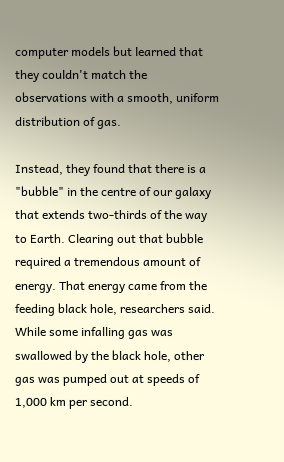computer models but learned that they couldn't match the observations with a smooth, uniform distribution of gas.

Instead, they found that there is a "bubble" in the centre of our galaxy that extends two-thirds of the way to Earth. Clearing out that bubble required a tremendous amount of energy. That energy came from the feeding black hole, researchers said. While some infalling gas was swallowed by the black hole, other gas was pumped out at speeds of 1,000 km per second.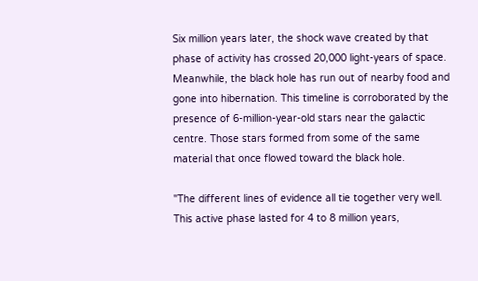Six million years later, the shock wave created by that phase of activity has crossed 20,000 light-years of space. Meanwhile, the black hole has run out of nearby food and gone into hibernation. This timeline is corroborated by the presence of 6-million-year-old stars near the galactic centre. Those stars formed from some of the same material that once flowed toward the black hole.

"The different lines of evidence all tie together very well. This active phase lasted for 4 to 8 million years,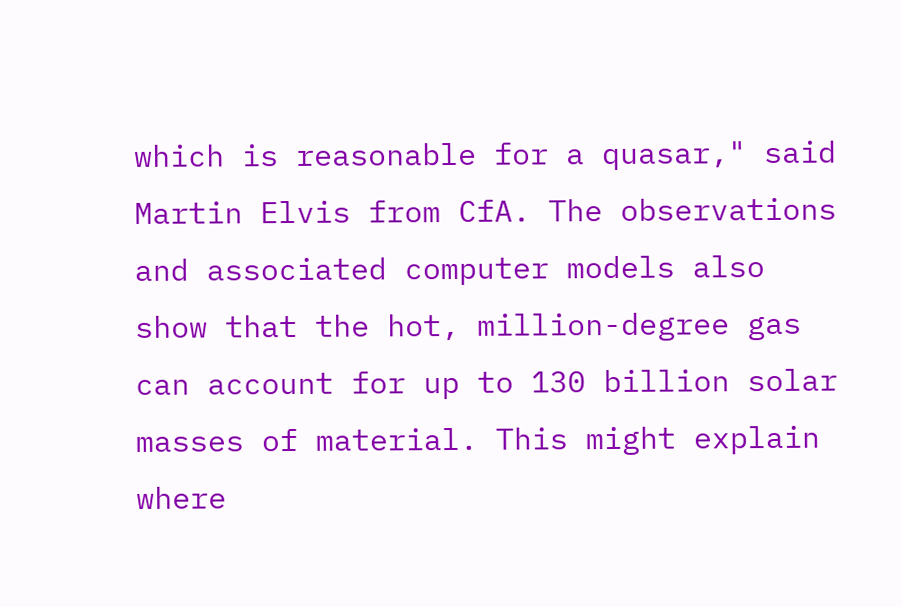which is reasonable for a quasar," said Martin Elvis from CfA. The observations and associated computer models also show that the hot, million-degree gas can account for up to 130 billion solar masses of material. This might explain where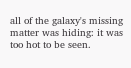all of the galaxy's missing matter was hiding: it was too hot to be seen.